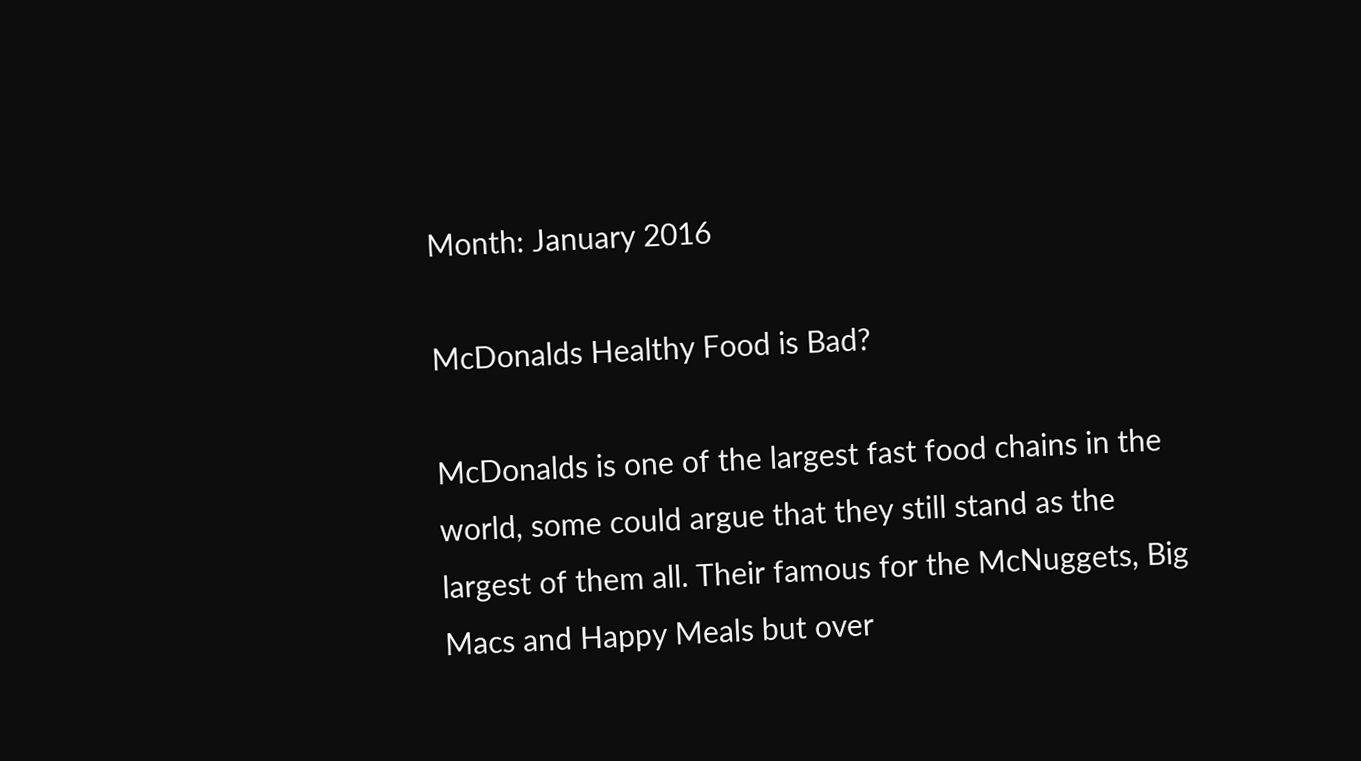Month: January 2016

McDonalds Healthy Food is Bad?

McDonalds is one of the largest fast food chains in the world, some could argue that they still stand as the largest of them all. Their famous for the McNuggets, Big Macs and Happy Meals but over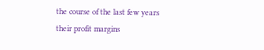the course of the last few years their profit margins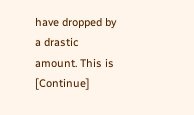have dropped by a drastic amount. This is [Continue]